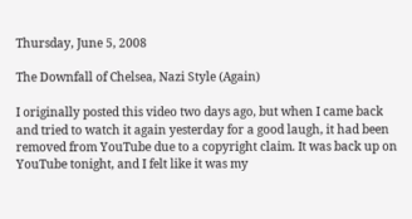Thursday, June 5, 2008

The Downfall of Chelsea, Nazi Style (Again)

I originally posted this video two days ago, but when I came back and tried to watch it again yesterday for a good laugh, it had been removed from YouTube due to a copyright claim. It was back up on YouTube tonight, and I felt like it was my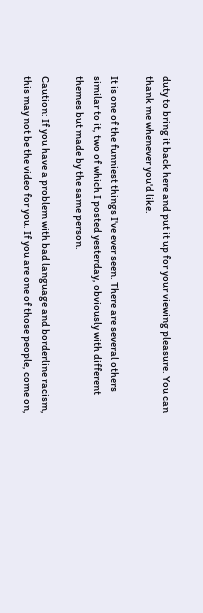duty to bring it back here and put it up for your viewing pleasure. You can thank me whenever you'd like.

It is one of the funniest things I've ever seen. There are several others similar to it, two of which I posted yesterday, obviously with different themes but made by the same person.

Caution: If you have a problem with bad language and borderline racism, this may not be the video for you. If you are one of those people, come on,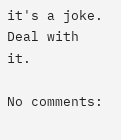it's a joke. Deal with it.

No comments: